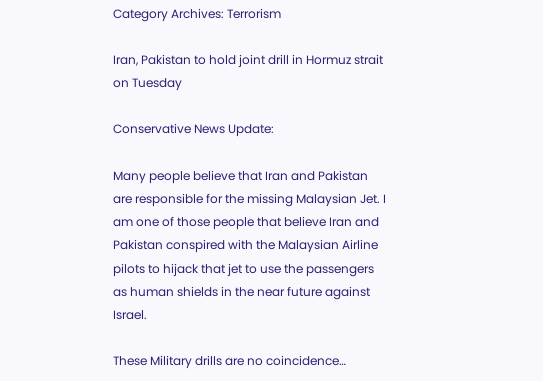Category Archives: Terrorism

Iran, Pakistan to hold joint drill in Hormuz strait on Tuesday

Conservative News Update:

Many people believe that Iran and Pakistan are responsible for the missing Malaysian Jet. I am one of those people that believe Iran and Pakistan conspired with the Malaysian Airline pilots to hijack that jet to use the passengers as human shields in the near future against Israel.

These Military drills are no coincidence…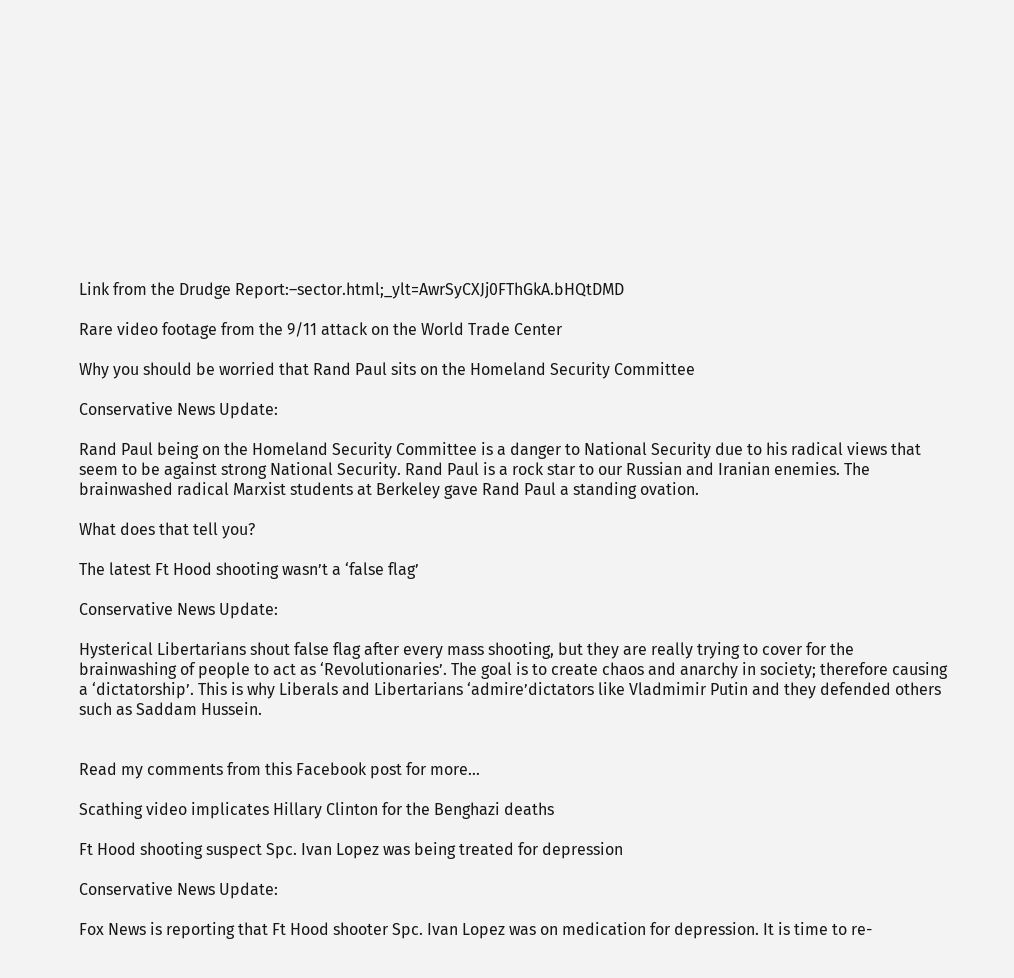Link from the Drudge Report:–sector.html;_ylt=AwrSyCXJj0FThGkA.bHQtDMD

Rare video footage from the 9/11 attack on the World Trade Center

Why you should be worried that Rand Paul sits on the Homeland Security Committee

Conservative News Update:

Rand Paul being on the Homeland Security Committee is a danger to National Security due to his radical views that seem to be against strong National Security. Rand Paul is a rock star to our Russian and Iranian enemies. The brainwashed radical Marxist students at Berkeley gave Rand Paul a standing ovation.

What does that tell you?

The latest Ft Hood shooting wasn’t a ‘false flag’

Conservative News Update:

Hysterical Libertarians shout false flag after every mass shooting, but they are really trying to cover for the brainwashing of people to act as ‘Revolutionaries’. The goal is to create chaos and anarchy in society; therefore causing a ‘dictatorship’. This is why Liberals and Libertarians ‘admire’dictators like Vladmimir Putin and they defended others such as Saddam Hussein.


Read my comments from this Facebook post for more…

Scathing video implicates Hillary Clinton for the Benghazi deaths

Ft Hood shooting suspect Spc. Ivan Lopez was being treated for depression

Conservative News Update:

Fox News is reporting that Ft Hood shooter Spc. Ivan Lopez was on medication for depression. It is time to re-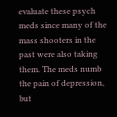evaluate these psych meds since many of the mass shooters in the past were also taking them. The meds numb the pain of depression, but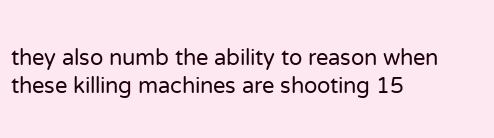they also numb the ability to reason when these killing machines are shooting 15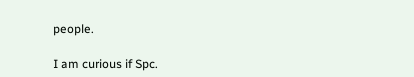people.

I am curious if Spc.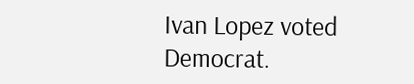Ivan Lopez voted Democrat.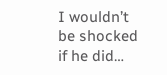I wouldn’t be shocked if he did…